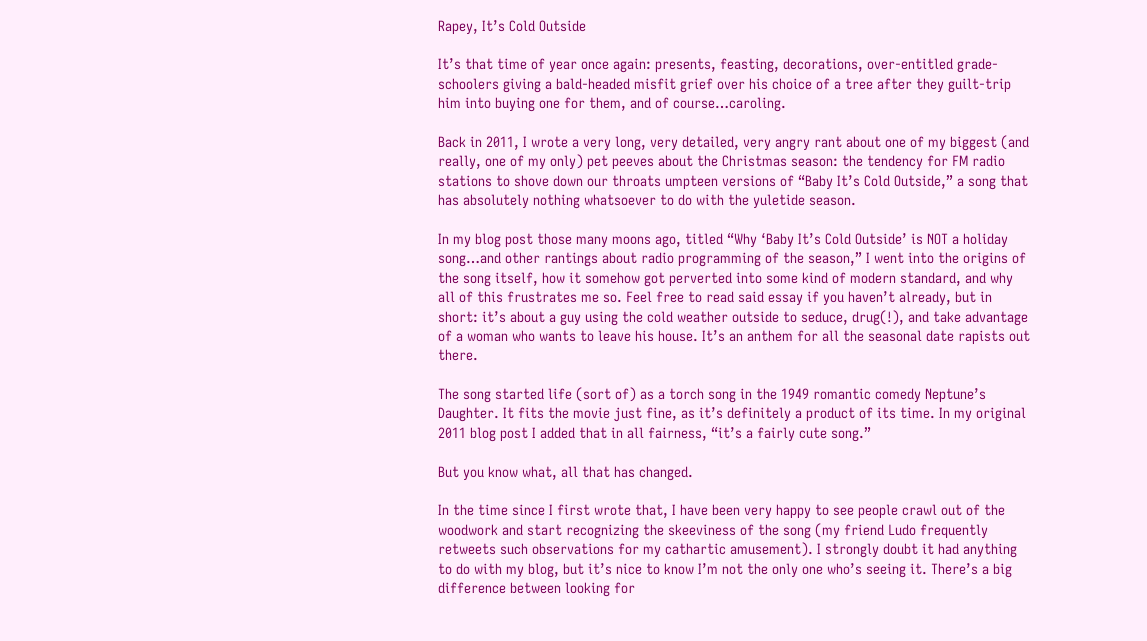Rapey, It’s Cold Outside

It’s that time of year once again: presents, feasting, decorations, over-entitled grade-schoolers giving a bald-headed misfit grief over his choice of a tree after they guilt-trip him into buying one for them, and of course…caroling.

Back in 2011, I wrote a very long, very detailed, very angry rant about one of my biggest (and really, one of my only) pet peeves about the Christmas season: the tendency for FM radio stations to shove down our throats umpteen versions of “Baby It’s Cold Outside,” a song that has absolutely nothing whatsoever to do with the yuletide season.

In my blog post those many moons ago, titled “Why ‘Baby It’s Cold Outside’ is NOT a holiday song…and other rantings about radio programming of the season,” I went into the origins of the song itself, how it somehow got perverted into some kind of modern standard, and why all of this frustrates me so. Feel free to read said essay if you haven’t already, but in short: it’s about a guy using the cold weather outside to seduce, drug(!), and take advantage of a woman who wants to leave his house. It’s an anthem for all the seasonal date rapists out there.

The song started life (sort of) as a torch song in the 1949 romantic comedy Neptune’s Daughter. It fits the movie just fine, as it’s definitely a product of its time. In my original 2011 blog post I added that in all fairness, “it’s a fairly cute song.”

But you know what, all that has changed.

In the time since I first wrote that, I have been very happy to see people crawl out of the woodwork and start recognizing the skeeviness of the song (my friend Ludo frequently retweets such observations for my cathartic amusement). I strongly doubt it had anything to do with my blog, but it’s nice to know I’m not the only one who’s seeing it. There’s a big difference between looking for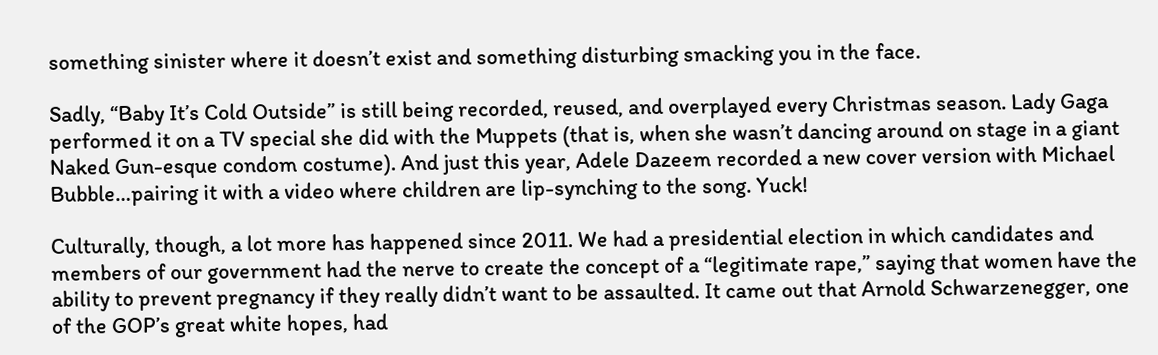something sinister where it doesn’t exist and something disturbing smacking you in the face.

Sadly, “Baby It’s Cold Outside” is still being recorded, reused, and overplayed every Christmas season. Lady Gaga performed it on a TV special she did with the Muppets (that is, when she wasn’t dancing around on stage in a giant Naked Gun-esque condom costume). And just this year, Adele Dazeem recorded a new cover version with Michael Bubble…pairing it with a video where children are lip-synching to the song. Yuck!

Culturally, though, a lot more has happened since 2011. We had a presidential election in which candidates and members of our government had the nerve to create the concept of a “legitimate rape,” saying that women have the ability to prevent pregnancy if they really didn’t want to be assaulted. It came out that Arnold Schwarzenegger, one of the GOP’s great white hopes, had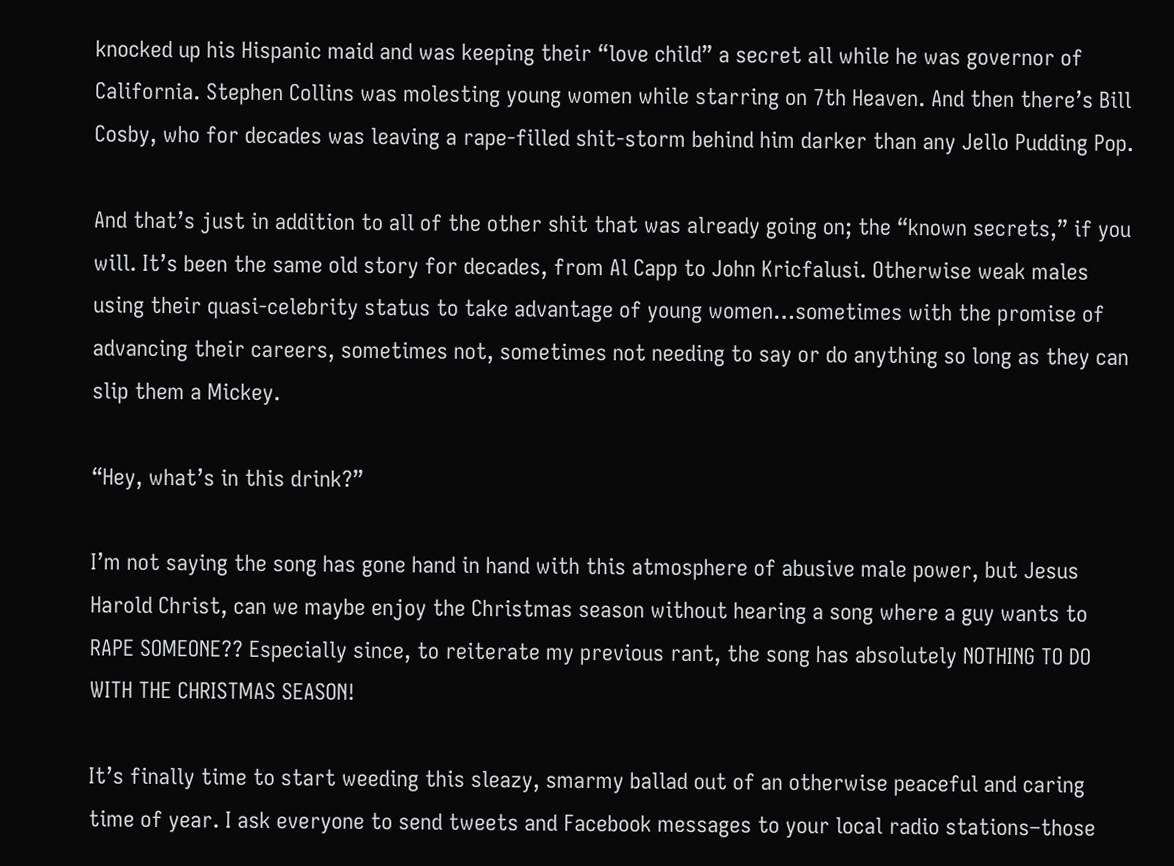knocked up his Hispanic maid and was keeping their “love child” a secret all while he was governor of California. Stephen Collins was molesting young women while starring on 7th Heaven. And then there’s Bill Cosby, who for decades was leaving a rape-filled shit-storm behind him darker than any Jello Pudding Pop.

And that’s just in addition to all of the other shit that was already going on; the “known secrets,” if you will. It’s been the same old story for decades, from Al Capp to John Kricfalusi. Otherwise weak males using their quasi-celebrity status to take advantage of young women…sometimes with the promise of advancing their careers, sometimes not, sometimes not needing to say or do anything so long as they can slip them a Mickey.

“Hey, what’s in this drink?”

I’m not saying the song has gone hand in hand with this atmosphere of abusive male power, but Jesus Harold Christ, can we maybe enjoy the Christmas season without hearing a song where a guy wants to RAPE SOMEONE?? Especially since, to reiterate my previous rant, the song has absolutely NOTHING TO DO WITH THE CHRISTMAS SEASON!

It’s finally time to start weeding this sleazy, smarmy ballad out of an otherwise peaceful and caring time of year. I ask everyone to send tweets and Facebook messages to your local radio stations–those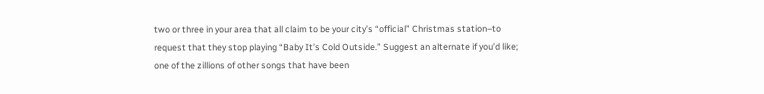two or three in your area that all claim to be your city’s “official” Christmas station–to request that they stop playing “Baby It’s Cold Outside.” Suggest an alternate if you’d like; one of the zillions of other songs that have been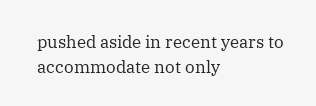pushed aside in recent years to accommodate not only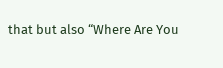that but also “Where Are You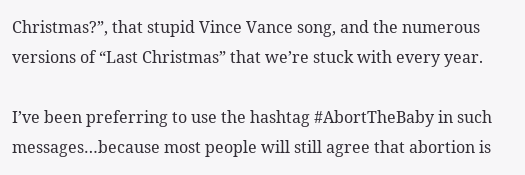Christmas?”, that stupid Vince Vance song, and the numerous versions of “Last Christmas” that we’re stuck with every year.

I’ve been preferring to use the hashtag #AbortTheBaby in such messages…because most people will still agree that abortion is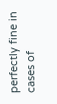perfectly fine in cases of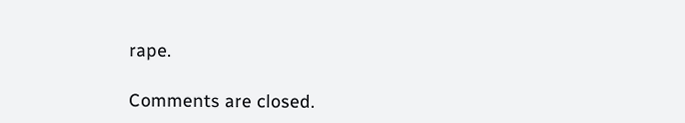rape.

Comments are closed.